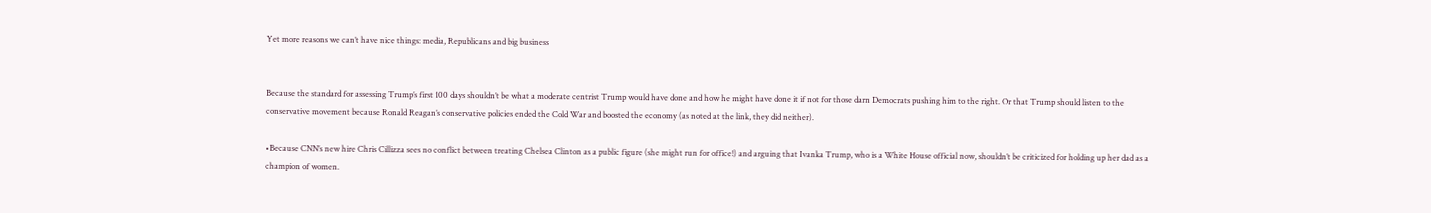Yet more reasons we can’t have nice things: media, Republicans and big business


Because the standard for assessing Trump’s first 100 days shouldn’t be what a moderate centrist Trump would have done and how he might have done it if not for those darn Democrats pushing him to the right. Or that Trump should listen to the conservative movement because Ronald Reagan’s conservative policies ended the Cold War and boosted the economy (as noted at the link, they did neither).

•Because CNN’s new hire Chris Cillizza sees no conflict between treating Chelsea Clinton as a public figure (she might run for office!) and arguing that Ivanka Trump, who is a White House official now, shouldn’t be criticized for holding up her dad as a champion of women.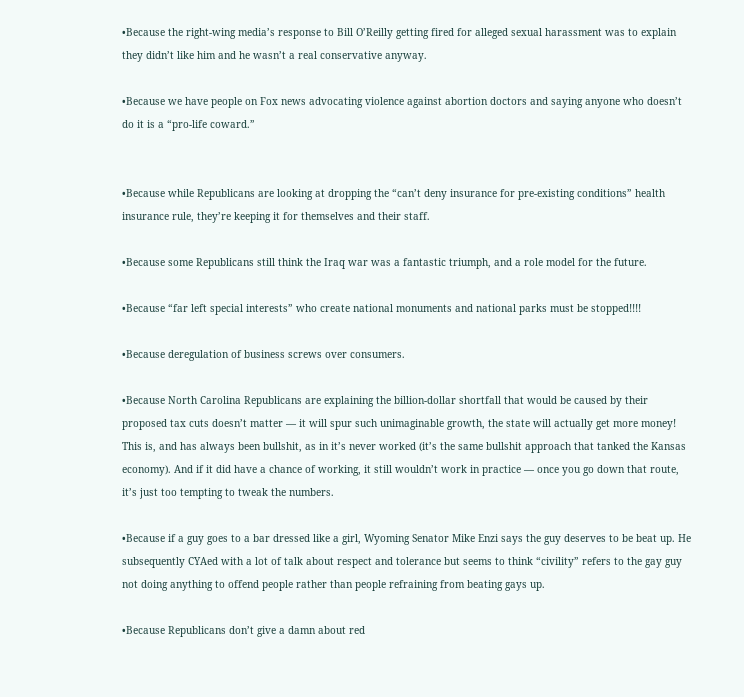•Because the right-wing media’s response to Bill O’Reilly getting fired for alleged sexual harassment was to explain they didn’t like him and he wasn’t a real conservative anyway.

•Because we have people on Fox news advocating violence against abortion doctors and saying anyone who doesn’t do it is a “pro-life coward.”


•Because while Republicans are looking at dropping the “can’t deny insurance for pre-existing conditions” health insurance rule, they’re keeping it for themselves and their staff.

•Because some Republicans still think the Iraq war was a fantastic triumph, and a role model for the future.

•Because “far left special interests” who create national monuments and national parks must be stopped!!!!

•Because deregulation of business screws over consumers.

•Because North Carolina Republicans are explaining the billion-dollar shortfall that would be caused by their proposed tax cuts doesn’t matter — it will spur such unimaginable growth, the state will actually get more money! This is, and has always been bullshit, as in it’s never worked (it’s the same bullshit approach that tanked the Kansas economy). And if it did have a chance of working, it still wouldn’t work in practice — once you go down that route, it’s just too tempting to tweak the numbers.

•Because if a guy goes to a bar dressed like a girl, Wyoming Senator Mike Enzi says the guy deserves to be beat up. He subsequently CYAed with a lot of talk about respect and tolerance but seems to think “civility” refers to the gay guy not doing anything to offend people rather than people refraining from beating gays up.

•Because Republicans don’t give a damn about red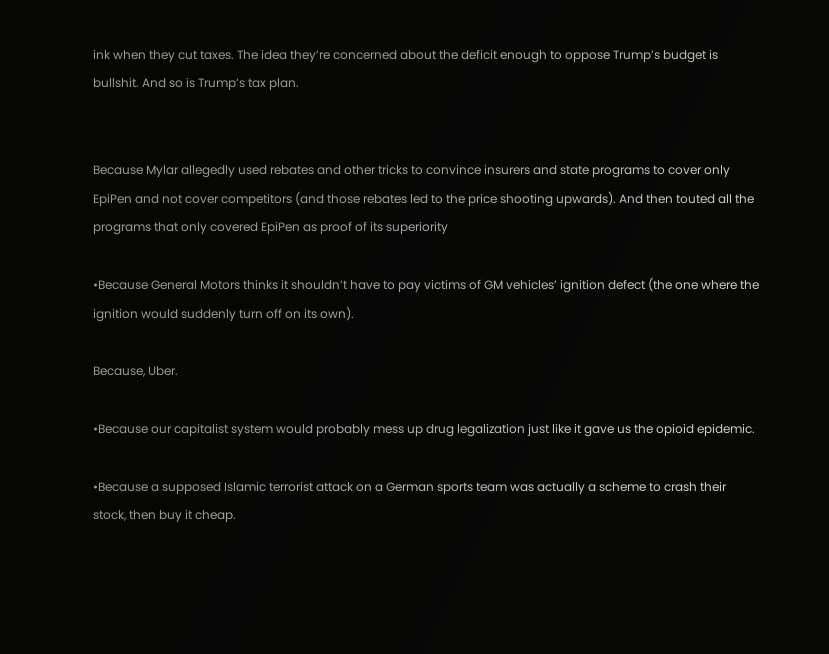ink when they cut taxes. The idea they’re concerned about the deficit enough to oppose Trump’s budget is bullshit. And so is Trump’s tax plan.


Because Mylar allegedly used rebates and other tricks to convince insurers and state programs to cover only EpiPen and not cover competitors (and those rebates led to the price shooting upwards). And then touted all the programs that only covered EpiPen as proof of its superiority

•Because General Motors thinks it shouldn’t have to pay victims of GM vehicles’ ignition defect (the one where the ignition would suddenly turn off on its own).

Because, Uber.

•Because our capitalist system would probably mess up drug legalization just like it gave us the opioid epidemic.

•Because a supposed Islamic terrorist attack on a German sports team was actually a scheme to crash their stock, then buy it cheap.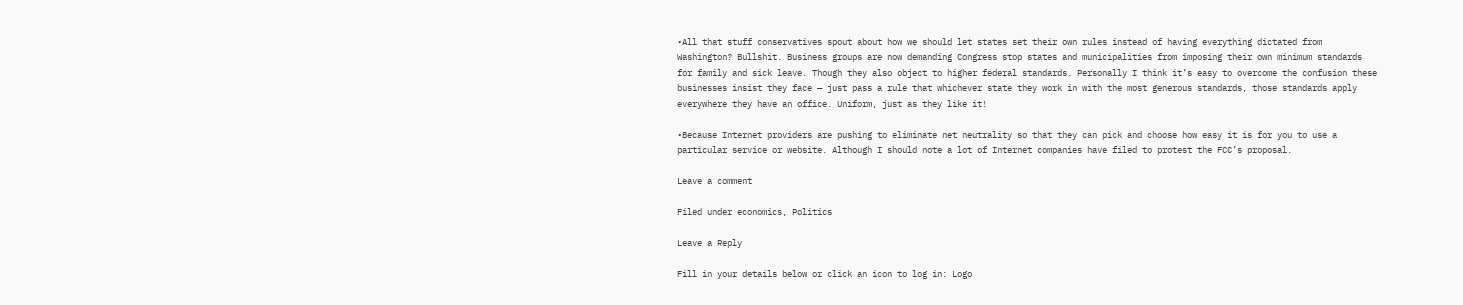•All that stuff conservatives spout about how we should let states set their own rules instead of having everything dictated from Washington? Bullshit. Business groups are now demanding Congress stop states and municipalities from imposing their own minimum standards for family and sick leave. Though they also object to higher federal standards. Personally I think it’s easy to overcome the confusion these businesses insist they face — just pass a rule that whichever state they work in with the most generous standards, those standards apply everywhere they have an office. Uniform, just as they like it!

•Because Internet providers are pushing to eliminate net neutrality so that they can pick and choose how easy it is for you to use a particular service or website. Although I should note a lot of Internet companies have filed to protest the FCC’s proposal.

Leave a comment

Filed under economics, Politics

Leave a Reply

Fill in your details below or click an icon to log in: Logo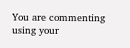You are commenting using your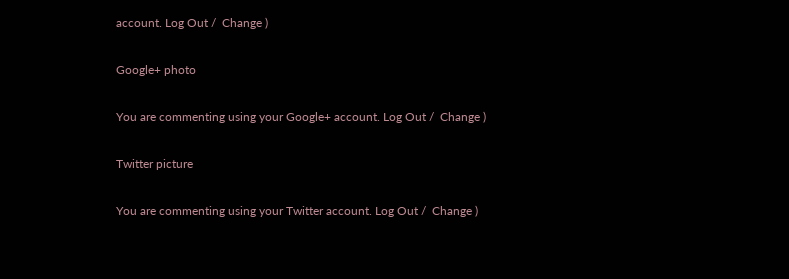account. Log Out /  Change )

Google+ photo

You are commenting using your Google+ account. Log Out /  Change )

Twitter picture

You are commenting using your Twitter account. Log Out /  Change )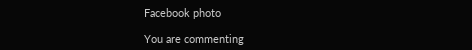Facebook photo

You are commenting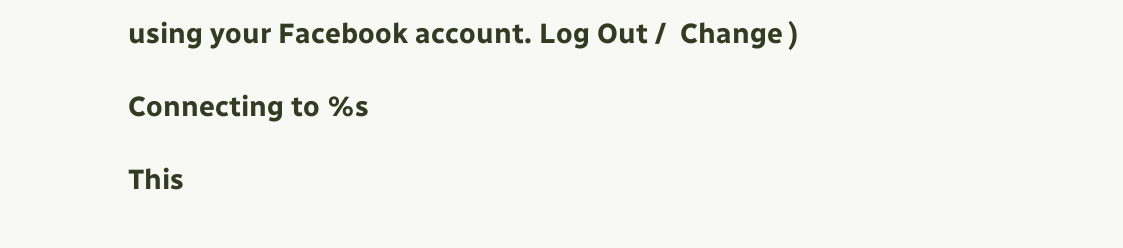using your Facebook account. Log Out /  Change )

Connecting to %s

This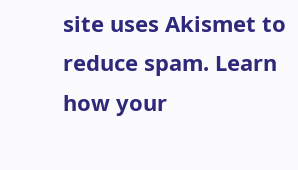site uses Akismet to reduce spam. Learn how your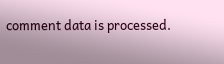comment data is processed.